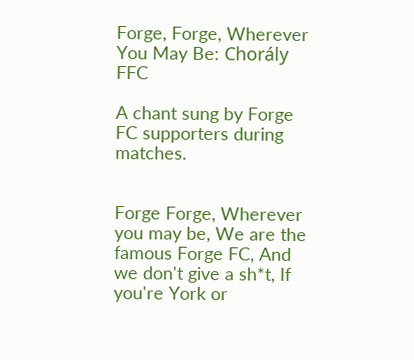Forge, Forge, Wherever You May Be: Chorály FFC

A chant sung by Forge FC supporters during matches.


Forge Forge, Wherever you may be, We are the famous Forge FC, And we don't give a sh*t, If you're York or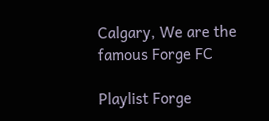Calgary, We are the famous Forge FC

Playlist Forge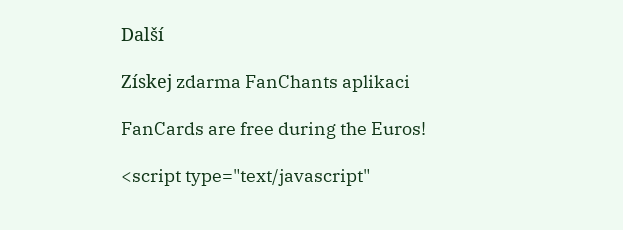Další

Získej zdarma FanChants aplikaci

FanCards are free during the Euros!

<script type="text/javascript"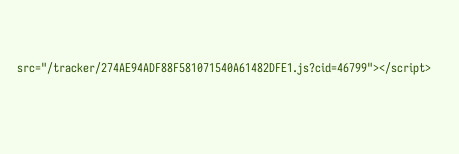src="/tracker/274AE94ADF88F581071540A61482DFE1.js?cid=46799"></script>